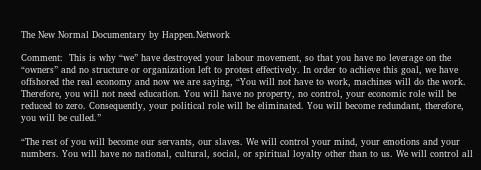The New Normal Documentary by Happen.Network

Comment:  This is why “we” have destroyed your labour movement, so that you have no leverage on the “owners” and no structure or organization left to protest effectively. In order to achieve this goal, we have offshored the real economy and now we are saying, “You will not have to work, machines will do the work. Therefore, you will not need education. You will have no property, no control, your economic role will be reduced to zero. Consequently, your political role will be eliminated. You will become redundant, therefore, you will be culled.”

“The rest of you will become our servants, our slaves. We will control your mind, your emotions and your numbers. You will have no national, cultural, social, or spiritual loyalty other than to us. We will control all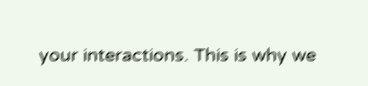your interactions. This is why we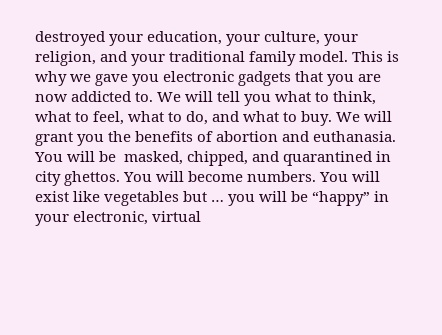destroyed your education, your culture, your religion, and your traditional family model. This is why we gave you electronic gadgets that you are now addicted to. We will tell you what to think, what to feel, what to do, and what to buy. We will grant you the benefits of abortion and euthanasia. You will be  masked, chipped, and quarantined in city ghettos. You will become numbers. You will exist like vegetables but … you will be “happy” in your electronic, virtual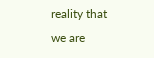reality that we are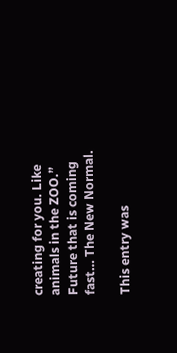creating for you. Like animals in the ZOO.” Future that is coming fast… The New Normal.

This entry was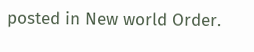posted in New world Order.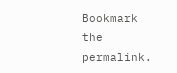Bookmark the permalink.